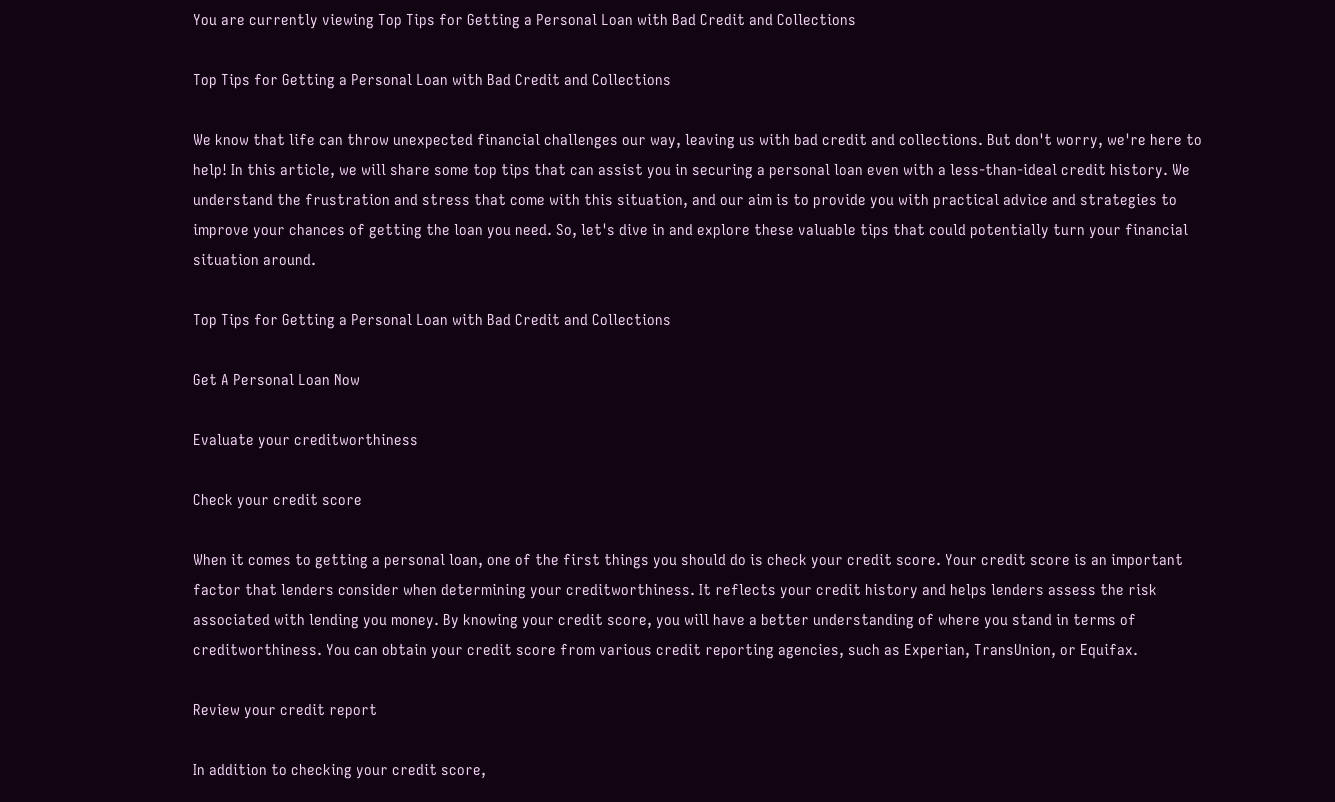You are currently viewing Top Tips for Getting a Personal Loan with Bad Credit and Collections

Top Tips for Getting a Personal Loan with Bad Credit and Collections

We know that life can throw unexpected financial challenges our way, leaving us with bad credit and collections. But don't worry, we're here to help! In this article, we will share some top tips that can assist you in securing a personal loan even with a less-than-ideal credit history. We understand the frustration and stress that come with this situation, and our aim is to provide you with practical advice and strategies to improve your chances of getting the loan you need. So, let's dive in and explore these valuable tips that could potentially turn your financial situation around.

Top Tips for Getting a Personal Loan with Bad Credit and Collections

Get A Personal Loan Now

Evaluate your creditworthiness

Check your credit score

When it comes to getting a personal loan, one of the first things you should do is check your credit score. Your credit score is an important factor that lenders consider when determining your creditworthiness. It reflects your credit history and helps lenders assess the risk associated with lending you money. By knowing your credit score, you will have a better understanding of where you stand in terms of creditworthiness. You can obtain your credit score from various credit reporting agencies, such as Experian, TransUnion, or Equifax.

Review your credit report

In addition to checking your credit score,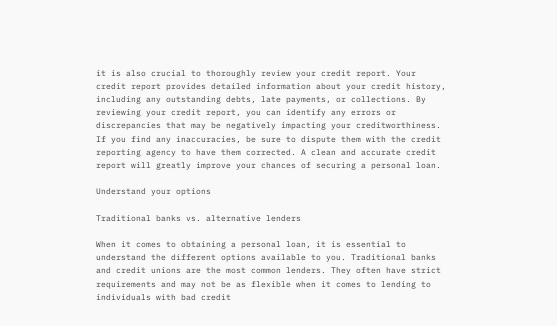it is also crucial to thoroughly review your credit report. Your credit report provides detailed information about your credit history, including any outstanding debts, late payments, or collections. By reviewing your credit report, you can identify any errors or discrepancies that may be negatively impacting your creditworthiness. If you find any inaccuracies, be sure to dispute them with the credit reporting agency to have them corrected. A clean and accurate credit report will greatly improve your chances of securing a personal loan.

Understand your options

Traditional banks vs. alternative lenders

When it comes to obtaining a personal loan, it is essential to understand the different options available to you. Traditional banks and credit unions are the most common lenders. They often have strict requirements and may not be as flexible when it comes to lending to individuals with bad credit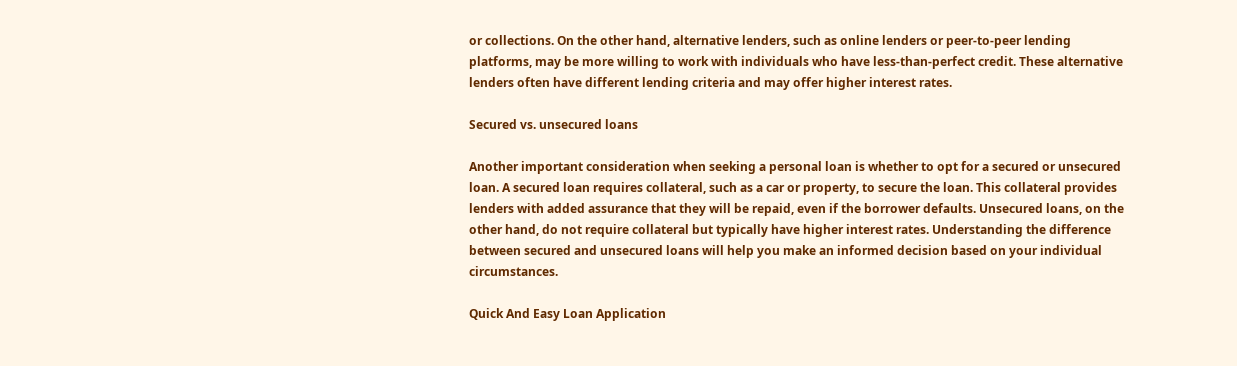or collections. On the other hand, alternative lenders, such as online lenders or peer-to-peer lending platforms, may be more willing to work with individuals who have less-than-perfect credit. These alternative lenders often have different lending criteria and may offer higher interest rates.

Secured vs. unsecured loans

Another important consideration when seeking a personal loan is whether to opt for a secured or unsecured loan. A secured loan requires collateral, such as a car or property, to secure the loan. This collateral provides lenders with added assurance that they will be repaid, even if the borrower defaults. Unsecured loans, on the other hand, do not require collateral but typically have higher interest rates. Understanding the difference between secured and unsecured loans will help you make an informed decision based on your individual circumstances.

Quick And Easy Loan Application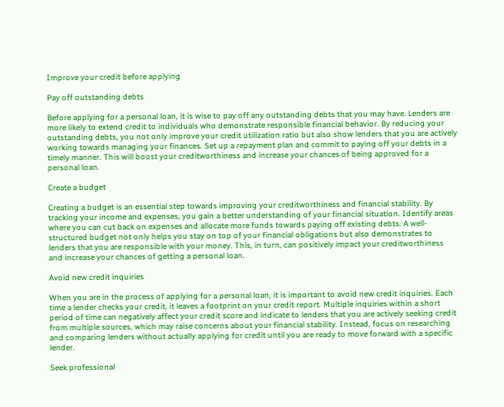Improve your credit before applying

Pay off outstanding debts

Before applying for a personal loan, it is wise to pay off any outstanding debts that you may have. Lenders are more likely to extend credit to individuals who demonstrate responsible financial behavior. By reducing your outstanding debts, you not only improve your credit utilization ratio but also show lenders that you are actively working towards managing your finances. Set up a repayment plan and commit to paying off your debts in a timely manner. This will boost your creditworthiness and increase your chances of being approved for a personal loan.

Create a budget

Creating a budget is an essential step towards improving your creditworthiness and financial stability. By tracking your income and expenses, you gain a better understanding of your financial situation. Identify areas where you can cut back on expenses and allocate more funds towards paying off existing debts. A well-structured budget not only helps you stay on top of your financial obligations but also demonstrates to lenders that you are responsible with your money. This, in turn, can positively impact your creditworthiness and increase your chances of getting a personal loan.

Avoid new credit inquiries

When you are in the process of applying for a personal loan, it is important to avoid new credit inquiries. Each time a lender checks your credit, it leaves a footprint on your credit report. Multiple inquiries within a short period of time can negatively affect your credit score and indicate to lenders that you are actively seeking credit from multiple sources, which may raise concerns about your financial stability. Instead, focus on researching and comparing lenders without actually applying for credit until you are ready to move forward with a specific lender.

Seek professional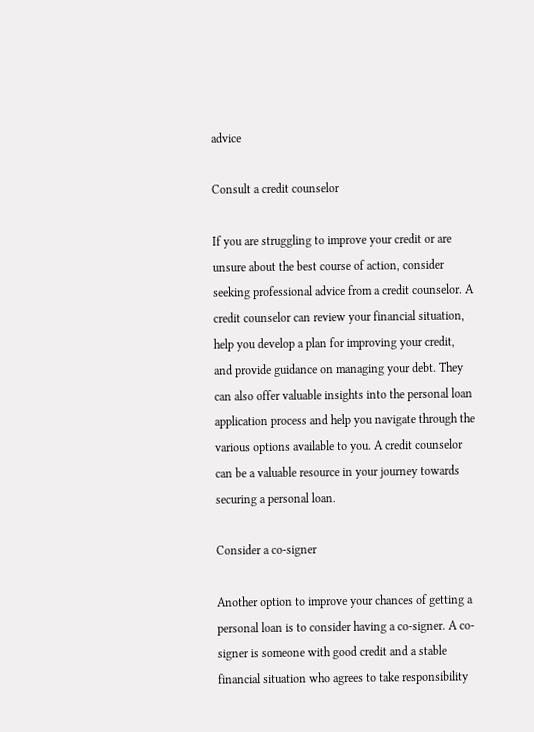advice

Consult a credit counselor

If you are struggling to improve your credit or are unsure about the best course of action, consider seeking professional advice from a credit counselor. A credit counselor can review your financial situation, help you develop a plan for improving your credit, and provide guidance on managing your debt. They can also offer valuable insights into the personal loan application process and help you navigate through the various options available to you. A credit counselor can be a valuable resource in your journey towards securing a personal loan.

Consider a co-signer

Another option to improve your chances of getting a personal loan is to consider having a co-signer. A co-signer is someone with good credit and a stable financial situation who agrees to take responsibility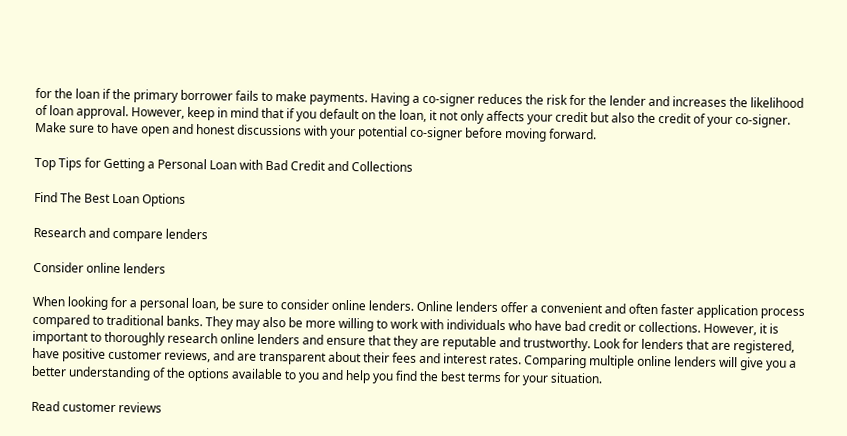for the loan if the primary borrower fails to make payments. Having a co-signer reduces the risk for the lender and increases the likelihood of loan approval. However, keep in mind that if you default on the loan, it not only affects your credit but also the credit of your co-signer. Make sure to have open and honest discussions with your potential co-signer before moving forward.

Top Tips for Getting a Personal Loan with Bad Credit and Collections

Find The Best Loan Options

Research and compare lenders

Consider online lenders

When looking for a personal loan, be sure to consider online lenders. Online lenders offer a convenient and often faster application process compared to traditional banks. They may also be more willing to work with individuals who have bad credit or collections. However, it is important to thoroughly research online lenders and ensure that they are reputable and trustworthy. Look for lenders that are registered, have positive customer reviews, and are transparent about their fees and interest rates. Comparing multiple online lenders will give you a better understanding of the options available to you and help you find the best terms for your situation.

Read customer reviews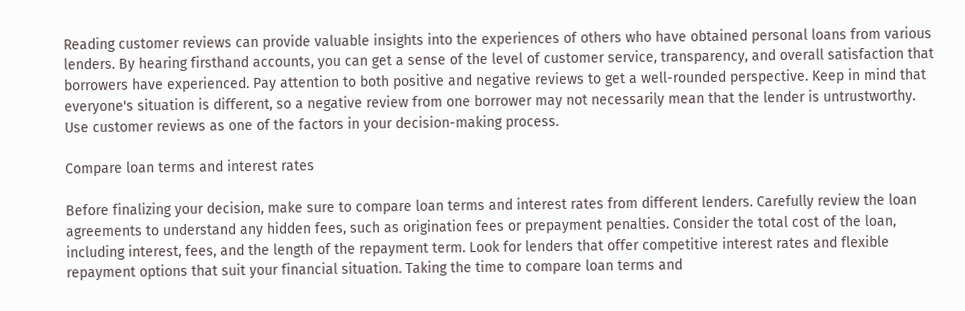Reading customer reviews can provide valuable insights into the experiences of others who have obtained personal loans from various lenders. By hearing firsthand accounts, you can get a sense of the level of customer service, transparency, and overall satisfaction that borrowers have experienced. Pay attention to both positive and negative reviews to get a well-rounded perspective. Keep in mind that everyone's situation is different, so a negative review from one borrower may not necessarily mean that the lender is untrustworthy. Use customer reviews as one of the factors in your decision-making process.

Compare loan terms and interest rates

Before finalizing your decision, make sure to compare loan terms and interest rates from different lenders. Carefully review the loan agreements to understand any hidden fees, such as origination fees or prepayment penalties. Consider the total cost of the loan, including interest, fees, and the length of the repayment term. Look for lenders that offer competitive interest rates and flexible repayment options that suit your financial situation. Taking the time to compare loan terms and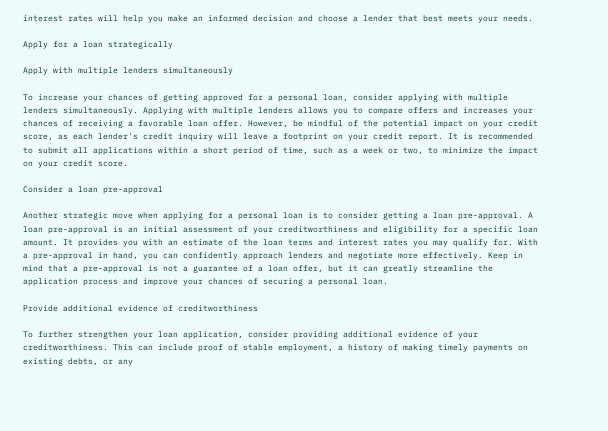interest rates will help you make an informed decision and choose a lender that best meets your needs.

Apply for a loan strategically

Apply with multiple lenders simultaneously

To increase your chances of getting approved for a personal loan, consider applying with multiple lenders simultaneously. Applying with multiple lenders allows you to compare offers and increases your chances of receiving a favorable loan offer. However, be mindful of the potential impact on your credit score, as each lender's credit inquiry will leave a footprint on your credit report. It is recommended to submit all applications within a short period of time, such as a week or two, to minimize the impact on your credit score.

Consider a loan pre-approval

Another strategic move when applying for a personal loan is to consider getting a loan pre-approval. A loan pre-approval is an initial assessment of your creditworthiness and eligibility for a specific loan amount. It provides you with an estimate of the loan terms and interest rates you may qualify for. With a pre-approval in hand, you can confidently approach lenders and negotiate more effectively. Keep in mind that a pre-approval is not a guarantee of a loan offer, but it can greatly streamline the application process and improve your chances of securing a personal loan.

Provide additional evidence of creditworthiness

To further strengthen your loan application, consider providing additional evidence of your creditworthiness. This can include proof of stable employment, a history of making timely payments on existing debts, or any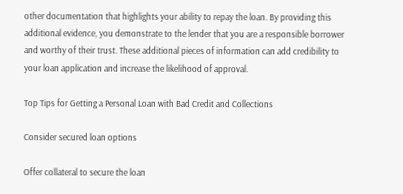other documentation that highlights your ability to repay the loan. By providing this additional evidence, you demonstrate to the lender that you are a responsible borrower and worthy of their trust. These additional pieces of information can add credibility to your loan application and increase the likelihood of approval.

Top Tips for Getting a Personal Loan with Bad Credit and Collections

Consider secured loan options

Offer collateral to secure the loan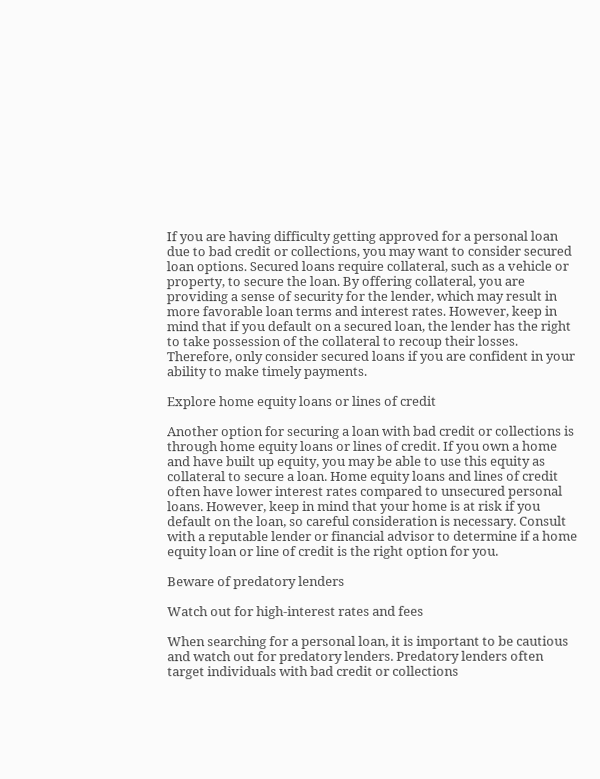If you are having difficulty getting approved for a personal loan due to bad credit or collections, you may want to consider secured loan options. Secured loans require collateral, such as a vehicle or property, to secure the loan. By offering collateral, you are providing a sense of security for the lender, which may result in more favorable loan terms and interest rates. However, keep in mind that if you default on a secured loan, the lender has the right to take possession of the collateral to recoup their losses. Therefore, only consider secured loans if you are confident in your ability to make timely payments.

Explore home equity loans or lines of credit

Another option for securing a loan with bad credit or collections is through home equity loans or lines of credit. If you own a home and have built up equity, you may be able to use this equity as collateral to secure a loan. Home equity loans and lines of credit often have lower interest rates compared to unsecured personal loans. However, keep in mind that your home is at risk if you default on the loan, so careful consideration is necessary. Consult with a reputable lender or financial advisor to determine if a home equity loan or line of credit is the right option for you.

Beware of predatory lenders

Watch out for high-interest rates and fees

When searching for a personal loan, it is important to be cautious and watch out for predatory lenders. Predatory lenders often target individuals with bad credit or collections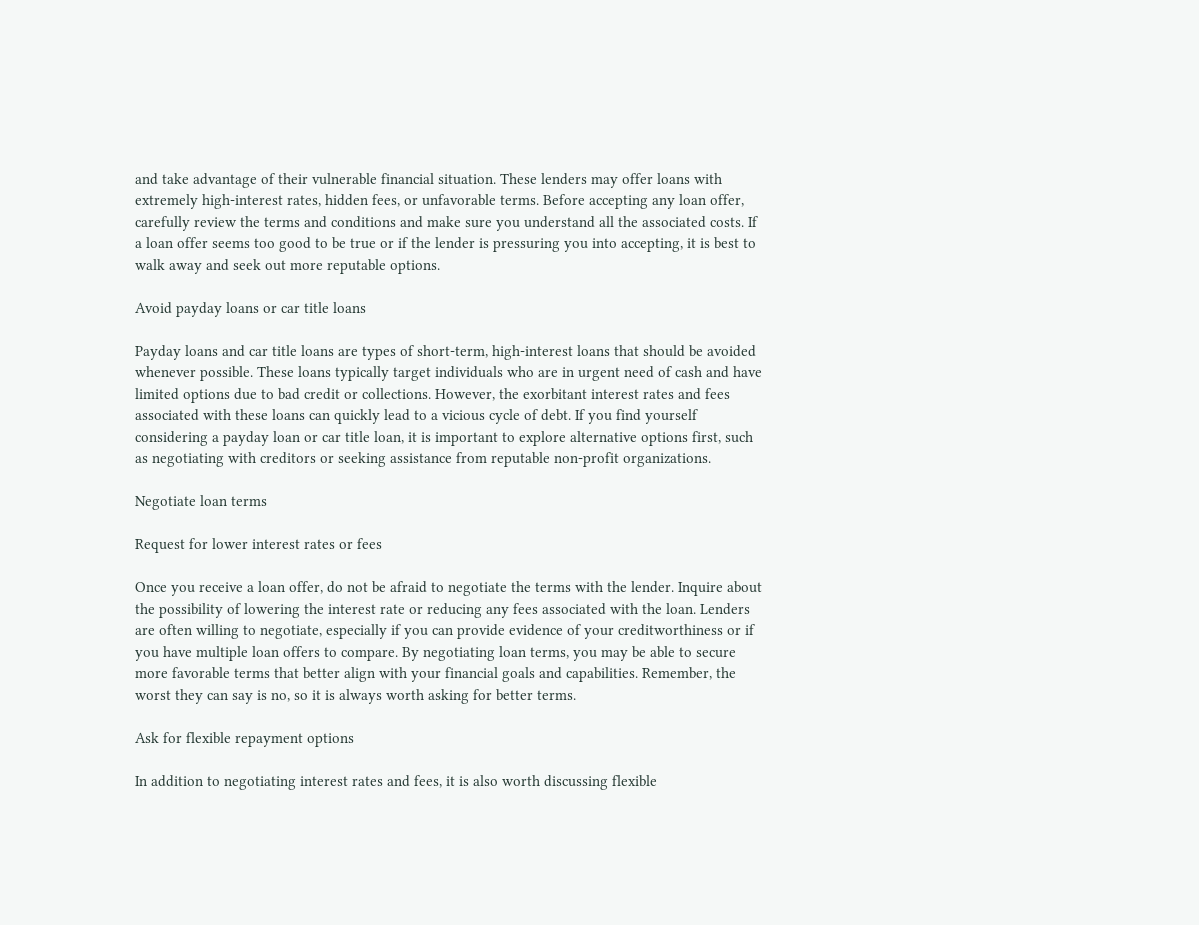and take advantage of their vulnerable financial situation. These lenders may offer loans with extremely high-interest rates, hidden fees, or unfavorable terms. Before accepting any loan offer, carefully review the terms and conditions and make sure you understand all the associated costs. If a loan offer seems too good to be true or if the lender is pressuring you into accepting, it is best to walk away and seek out more reputable options.

Avoid payday loans or car title loans

Payday loans and car title loans are types of short-term, high-interest loans that should be avoided whenever possible. These loans typically target individuals who are in urgent need of cash and have limited options due to bad credit or collections. However, the exorbitant interest rates and fees associated with these loans can quickly lead to a vicious cycle of debt. If you find yourself considering a payday loan or car title loan, it is important to explore alternative options first, such as negotiating with creditors or seeking assistance from reputable non-profit organizations.

Negotiate loan terms

Request for lower interest rates or fees

Once you receive a loan offer, do not be afraid to negotiate the terms with the lender. Inquire about the possibility of lowering the interest rate or reducing any fees associated with the loan. Lenders are often willing to negotiate, especially if you can provide evidence of your creditworthiness or if you have multiple loan offers to compare. By negotiating loan terms, you may be able to secure more favorable terms that better align with your financial goals and capabilities. Remember, the worst they can say is no, so it is always worth asking for better terms.

Ask for flexible repayment options

In addition to negotiating interest rates and fees, it is also worth discussing flexible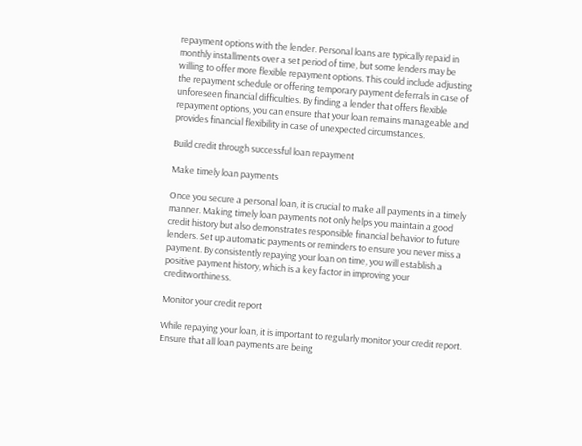repayment options with the lender. Personal loans are typically repaid in monthly installments over a set period of time, but some lenders may be willing to offer more flexible repayment options. This could include adjusting the repayment schedule or offering temporary payment deferrals in case of unforeseen financial difficulties. By finding a lender that offers flexible repayment options, you can ensure that your loan remains manageable and provides financial flexibility in case of unexpected circumstances.

Build credit through successful loan repayment

Make timely loan payments

Once you secure a personal loan, it is crucial to make all payments in a timely manner. Making timely loan payments not only helps you maintain a good credit history but also demonstrates responsible financial behavior to future lenders. Set up automatic payments or reminders to ensure you never miss a payment. By consistently repaying your loan on time, you will establish a positive payment history, which is a key factor in improving your creditworthiness.

Monitor your credit report

While repaying your loan, it is important to regularly monitor your credit report. Ensure that all loan payments are being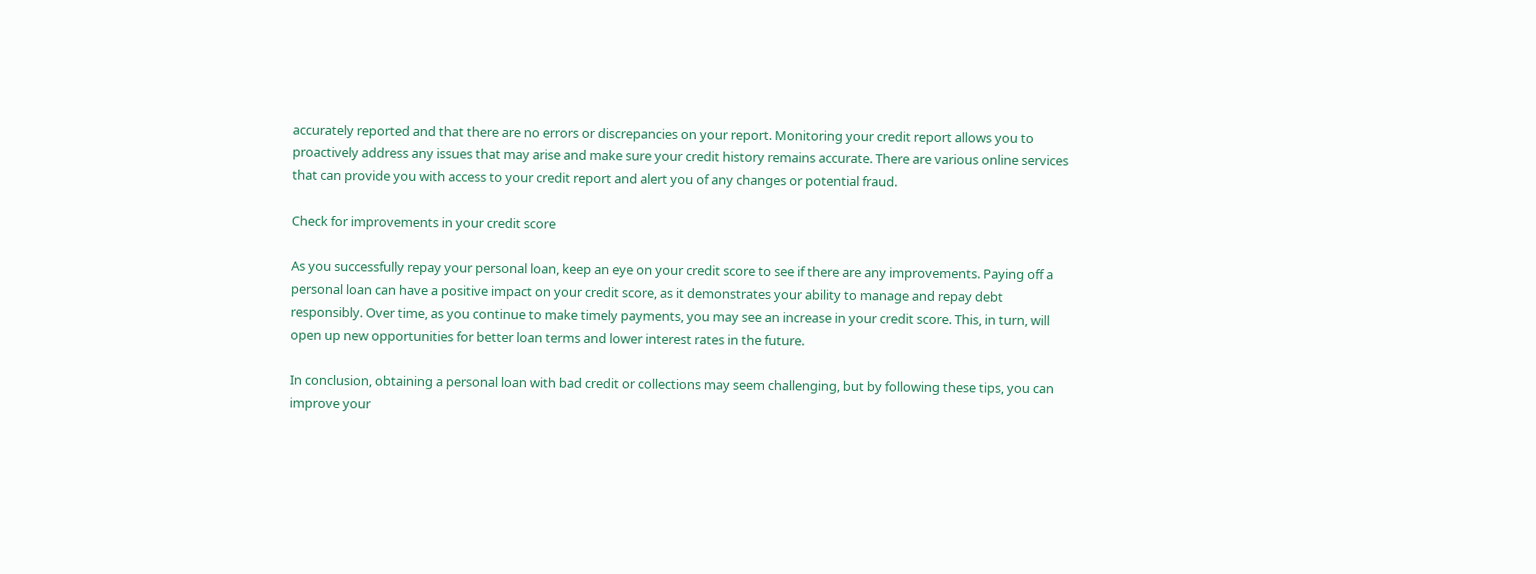accurately reported and that there are no errors or discrepancies on your report. Monitoring your credit report allows you to proactively address any issues that may arise and make sure your credit history remains accurate. There are various online services that can provide you with access to your credit report and alert you of any changes or potential fraud.

Check for improvements in your credit score

As you successfully repay your personal loan, keep an eye on your credit score to see if there are any improvements. Paying off a personal loan can have a positive impact on your credit score, as it demonstrates your ability to manage and repay debt responsibly. Over time, as you continue to make timely payments, you may see an increase in your credit score. This, in turn, will open up new opportunities for better loan terms and lower interest rates in the future.

In conclusion, obtaining a personal loan with bad credit or collections may seem challenging, but by following these tips, you can improve your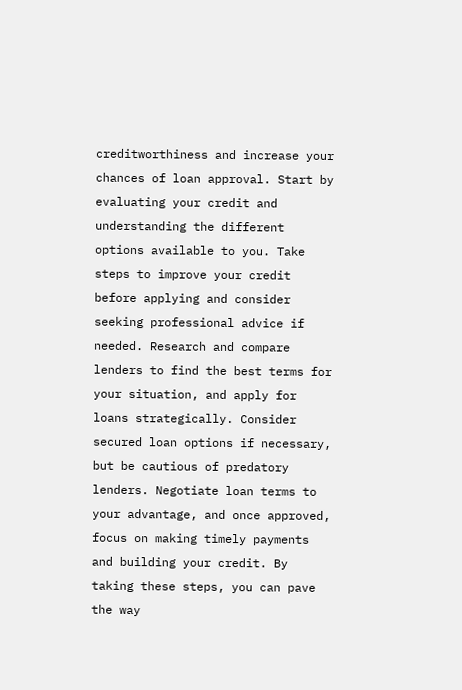creditworthiness and increase your chances of loan approval. Start by evaluating your credit and understanding the different options available to you. Take steps to improve your credit before applying and consider seeking professional advice if needed. Research and compare lenders to find the best terms for your situation, and apply for loans strategically. Consider secured loan options if necessary, but be cautious of predatory lenders. Negotiate loan terms to your advantage, and once approved, focus on making timely payments and building your credit. By taking these steps, you can pave the way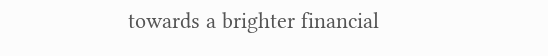towards a brighter financial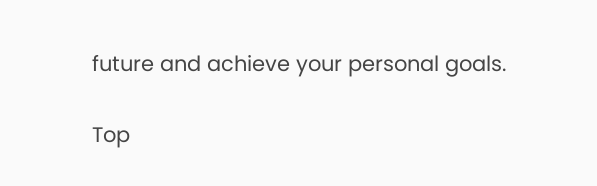future and achieve your personal goals.

Top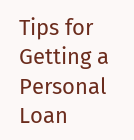Tips for Getting a Personal Loan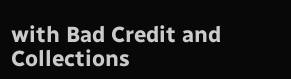with Bad Credit and Collections